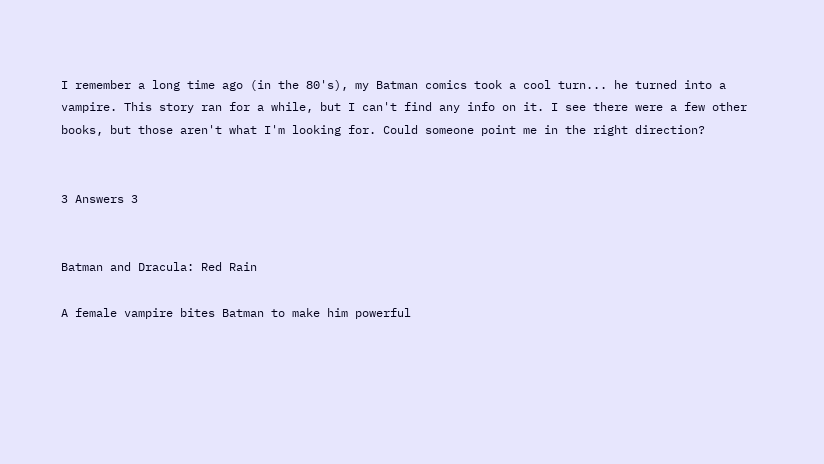I remember a long time ago (in the 80's), my Batman comics took a cool turn... he turned into a vampire. This story ran for a while, but I can't find any info on it. I see there were a few other books, but those aren't what I'm looking for. Could someone point me in the right direction?


3 Answers 3


Batman and Dracula: Red Rain

A female vampire bites Batman to make him powerful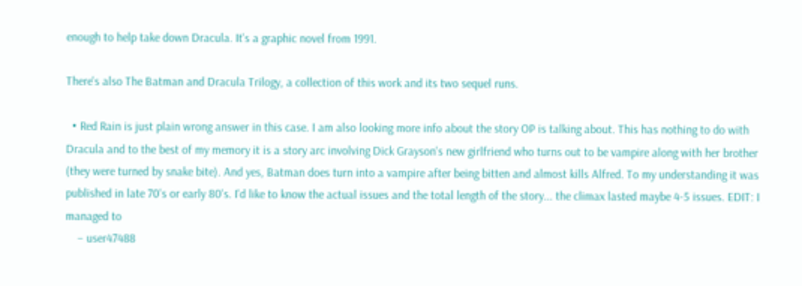enough to help take down Dracula. It's a graphic novel from 1991.

There's also The Batman and Dracula Trilogy, a collection of this work and its two sequel runs.

  • Red Rain is just plain wrong answer in this case. I am also looking more info about the story OP is talking about. This has nothing to do with Dracula and to the best of my memory it is a story arc involving Dick Grayson's new girlfriend who turns out to be vampire along with her brother (they were turned by snake bite). And yes, Batman does turn into a vampire after being bitten and almost kills Alfred. To my understanding it was published in late 70's or early 80's. I'd like to know the actual issues and the total length of the story... the climax lasted maybe 4-5 issues. EDIT: I managed to
    – user47488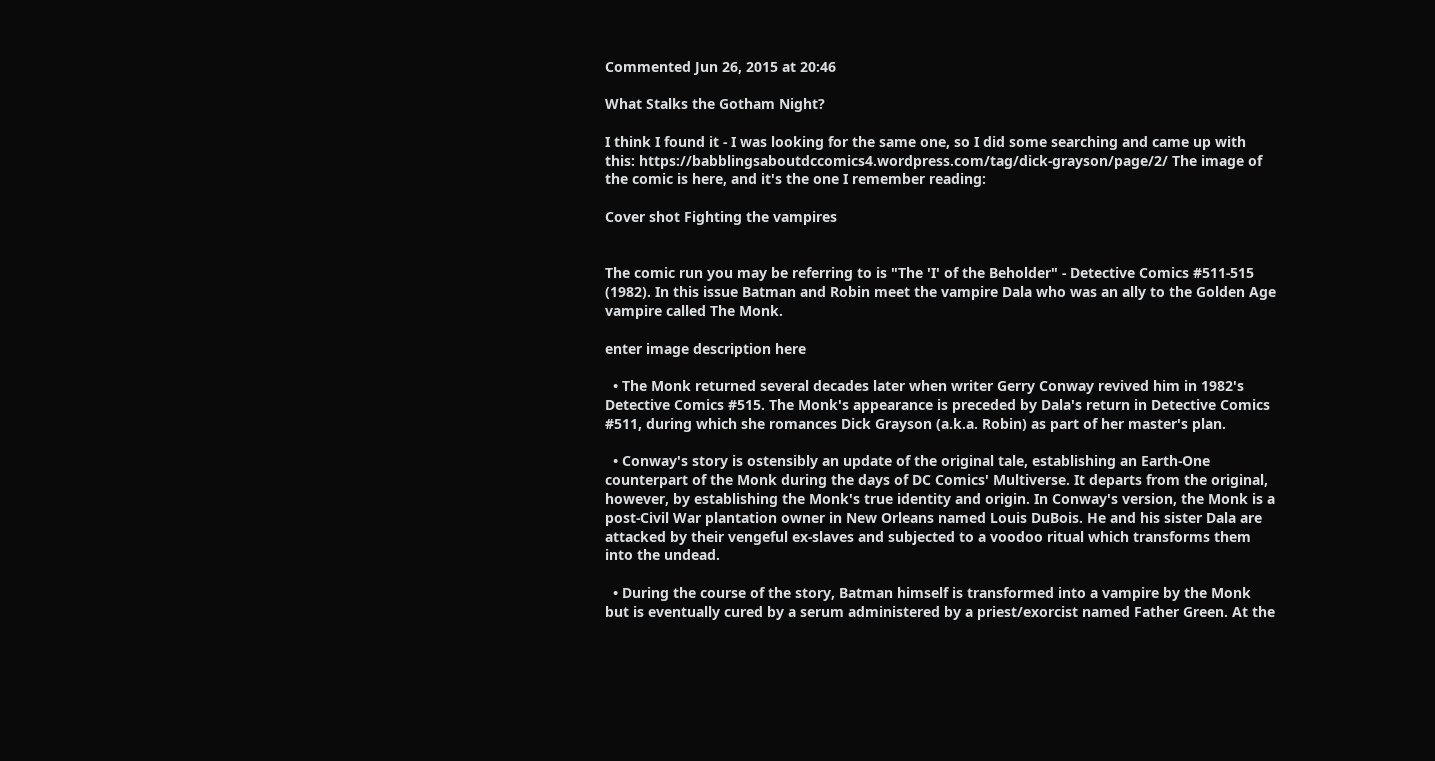Commented Jun 26, 2015 at 20:46

What Stalks the Gotham Night?

I think I found it - I was looking for the same one, so I did some searching and came up with this: https://babblingsaboutdccomics4.wordpress.com/tag/dick-grayson/page/2/ The image of the comic is here, and it's the one I remember reading:

Cover shot Fighting the vampires


The comic run you may be referring to is "The 'I' of the Beholder" - Detective Comics #511-515 (1982). In this issue Batman and Robin meet the vampire Dala who was an ally to the Golden Age vampire called The Monk.

enter image description here

  • The Monk returned several decades later when writer Gerry Conway revived him in 1982's Detective Comics #515. The Monk's appearance is preceded by Dala's return in Detective Comics #511, during which she romances Dick Grayson (a.k.a. Robin) as part of her master's plan.

  • Conway's story is ostensibly an update of the original tale, establishing an Earth-One counterpart of the Monk during the days of DC Comics' Multiverse. It departs from the original, however, by establishing the Monk's true identity and origin. In Conway's version, the Monk is a post-Civil War plantation owner in New Orleans named Louis DuBois. He and his sister Dala are attacked by their vengeful ex-slaves and subjected to a voodoo ritual which transforms them into the undead.

  • During the course of the story, Batman himself is transformed into a vampire by the Monk but is eventually cured by a serum administered by a priest/exorcist named Father Green. At the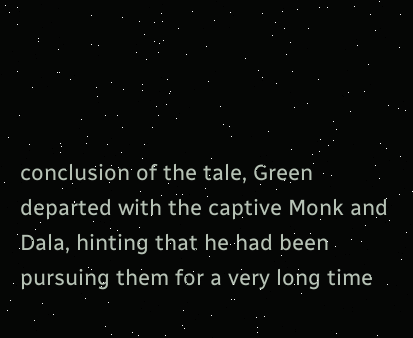conclusion of the tale, Green departed with the captive Monk and Dala, hinting that he had been pursuing them for a very long time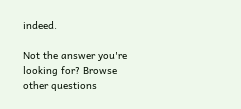indeed.

Not the answer you're looking for? Browse other questions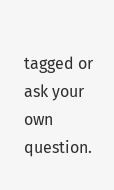tagged or ask your own question.